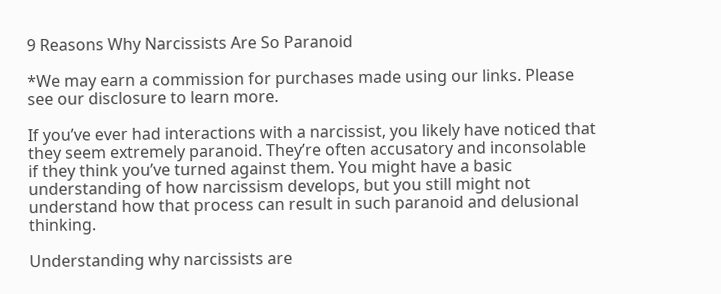9 Reasons Why Narcissists Are So Paranoid

*We may earn a commission for purchases made using our links. Please see our disclosure to learn more.

If you’ve ever had interactions with a narcissist, you likely have noticed that they seem extremely paranoid. They’re often accusatory and inconsolable if they think you’ve turned against them. You might have a basic understanding of how narcissism develops, but you still might not understand how that process can result in such paranoid and delusional thinking.

Understanding why narcissists are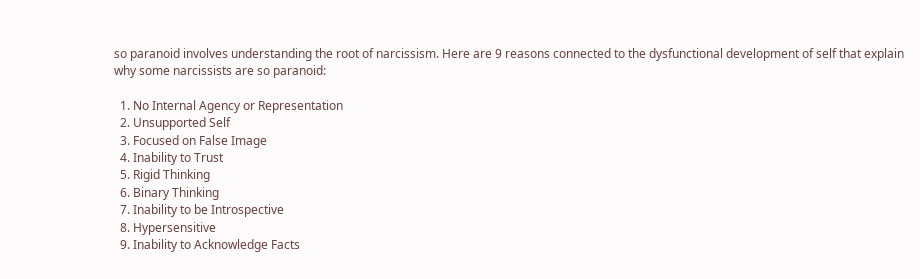so paranoid involves understanding the root of narcissism. Here are 9 reasons connected to the dysfunctional development of self that explain why some narcissists are so paranoid:

  1. No Internal Agency or Representation
  2. Unsupported Self
  3. Focused on False Image
  4. Inability to Trust
  5. Rigid Thinking
  6. Binary Thinking
  7. Inability to be Introspective
  8. Hypersensitive
  9. Inability to Acknowledge Facts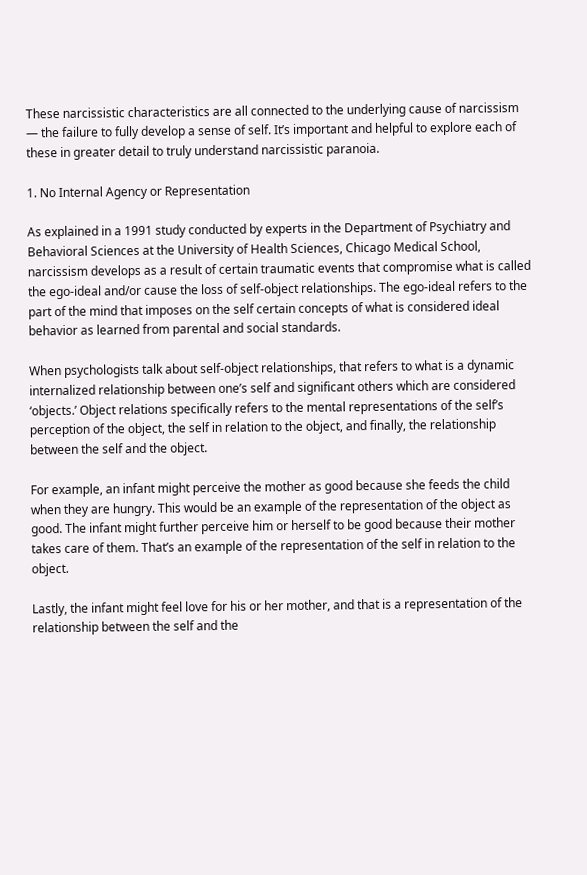These narcissistic characteristics are all connected to the underlying cause of narcissism — the failure to fully develop a sense of self. It’s important and helpful to explore each of these in greater detail to truly understand narcissistic paranoia.

1. No Internal Agency or Representation

As explained in a 1991 study conducted by experts in the Department of Psychiatry and Behavioral Sciences at the University of Health Sciences, Chicago Medical School, narcissism develops as a result of certain traumatic events that compromise what is called the ego-ideal and/or cause the loss of self-object relationships. The ego-ideal refers to the part of the mind that imposes on the self certain concepts of what is considered ideal behavior as learned from parental and social standards.

When psychologists talk about self-object relationships, that refers to what is a dynamic internalized relationship between one’s self and significant others which are considered ‘objects.’ Object relations specifically refers to the mental representations of the self’s perception of the object, the self in relation to the object, and finally, the relationship between the self and the object.

For example, an infant might perceive the mother as good because she feeds the child when they are hungry. This would be an example of the representation of the object as good. The infant might further perceive him or herself to be good because their mother takes care of them. That’s an example of the representation of the self in relation to the object.

Lastly, the infant might feel love for his or her mother, and that is a representation of the relationship between the self and the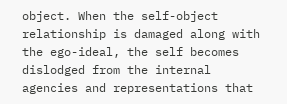object. When the self-object relationship is damaged along with the ego-ideal, the self becomes dislodged from the internal agencies and representations that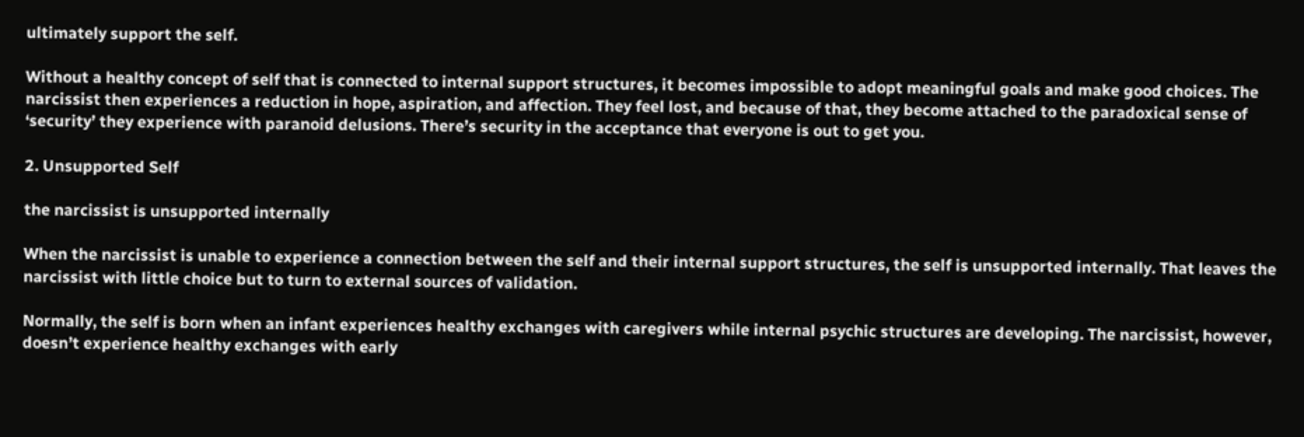ultimately support the self.

Without a healthy concept of self that is connected to internal support structures, it becomes impossible to adopt meaningful goals and make good choices. The narcissist then experiences a reduction in hope, aspiration, and affection. They feel lost, and because of that, they become attached to the paradoxical sense of  ‘security’ they experience with paranoid delusions. There’s security in the acceptance that everyone is out to get you.

2. Unsupported Self

the narcissist is unsupported internally

When the narcissist is unable to experience a connection between the self and their internal support structures, the self is unsupported internally. That leaves the narcissist with little choice but to turn to external sources of validation.

Normally, the self is born when an infant experiences healthy exchanges with caregivers while internal psychic structures are developing. The narcissist, however, doesn’t experience healthy exchanges with early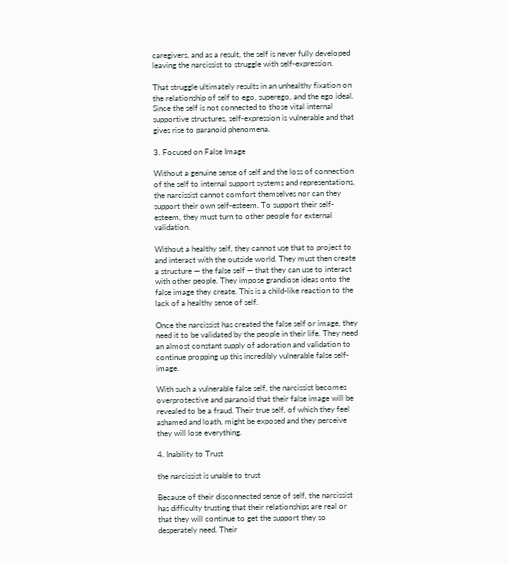caregivers, and as a result, the self is never fully developed leaving the narcissist to struggle with self-expression.

That struggle ultimately results in an unhealthy fixation on the relationship of self to ego, superego, and the ego ideal. Since the self is not connected to those vital internal supportive structures, self-expression is vulnerable and that gives rise to paranoid phenomena.

3. Focused on False Image

Without a genuine sense of self and the loss of connection of the self to internal support systems and representations, the narcissist cannot comfort themselves nor can they support their own self-esteem. To support their self-esteem, they must turn to other people for external validation.

Without a healthy self, they cannot use that to project to and interact with the outside world. They must then create a structure — the false self — that they can use to interact with other people. They impose grandiose ideas onto the false image they create. This is a child-like reaction to the lack of a healthy sense of self.

Once the narcissist has created the false self or image, they need it to be validated by the people in their life. They need an almost constant supply of adoration and validation to continue propping up this incredibly vulnerable false self-image.

With such a vulnerable false self, the narcissist becomes overprotective and paranoid that their false image will be revealed to be a fraud. Their true self, of which they feel ashamed and loath, might be exposed and they perceive they will lose everything.

4. Inability to Trust

the narcissist is unable to trust

Because of their disconnected sense of self, the narcissist has difficulty trusting that their relationships are real or that they will continue to get the support they so desperately need. Their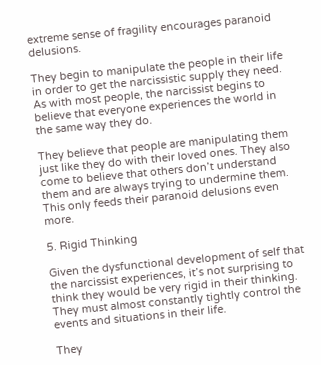extreme sense of fragility encourages paranoid delusions.

They begin to manipulate the people in their life in order to get the narcissistic supply they need. As with most people, the narcissist begins to believe that everyone experiences the world in the same way they do.

They believe that people are manipulating them just like they do with their loved ones. They also come to believe that others don’t understand them and are always trying to undermine them. This only feeds their paranoid delusions even more.

5. Rigid Thinking

Given the dysfunctional development of self that the narcissist experiences, it’s not surprising to think they would be very rigid in their thinking. They must almost constantly tightly control the events and situations in their life.

They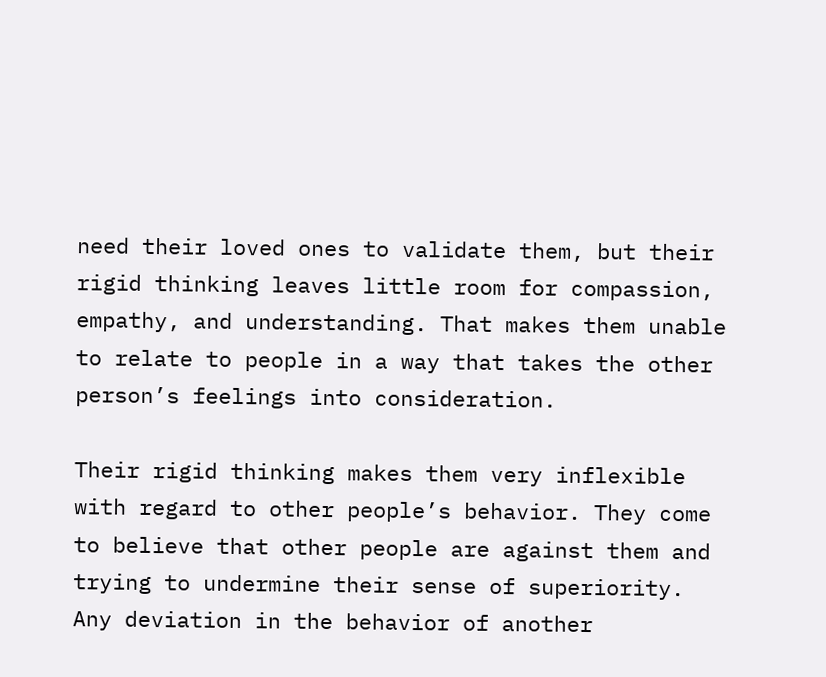need their loved ones to validate them, but their rigid thinking leaves little room for compassion, empathy, and understanding. That makes them unable to relate to people in a way that takes the other person’s feelings into consideration.

Their rigid thinking makes them very inflexible with regard to other people’s behavior. They come to believe that other people are against them and trying to undermine their sense of superiority. Any deviation in the behavior of another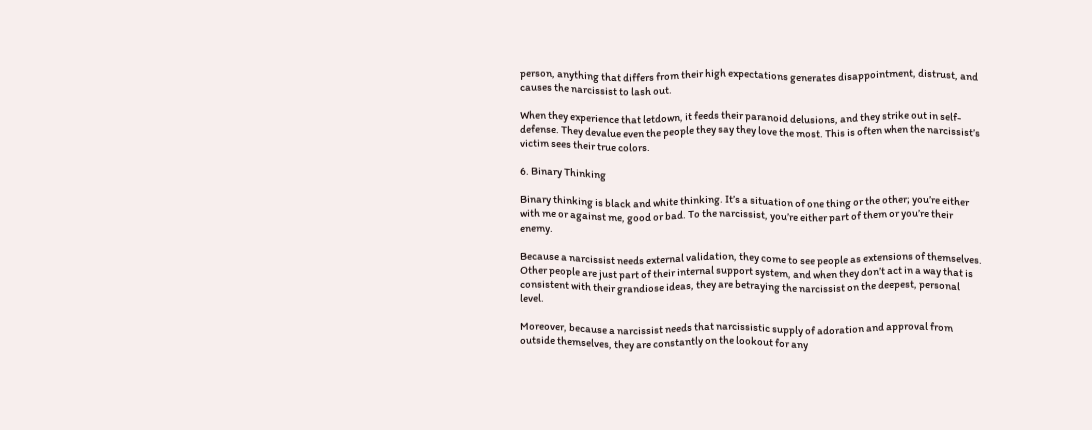person, anything that differs from their high expectations generates disappointment, distrust, and causes the narcissist to lash out.

When they experience that letdown, it feeds their paranoid delusions, and they strike out in self-defense. They devalue even the people they say they love the most. This is often when the narcissist’s victim sees their true colors.

6. Binary Thinking

Binary thinking is black and white thinking. It’s a situation of one thing or the other; you’re either with me or against me, good or bad. To the narcissist, you’re either part of them or you’re their enemy.

Because a narcissist needs external validation, they come to see people as extensions of themselves. Other people are just part of their internal support system, and when they don’t act in a way that is consistent with their grandiose ideas, they are betraying the narcissist on the deepest, personal level.

Moreover, because a narcissist needs that narcissistic supply of adoration and approval from outside themselves, they are constantly on the lookout for any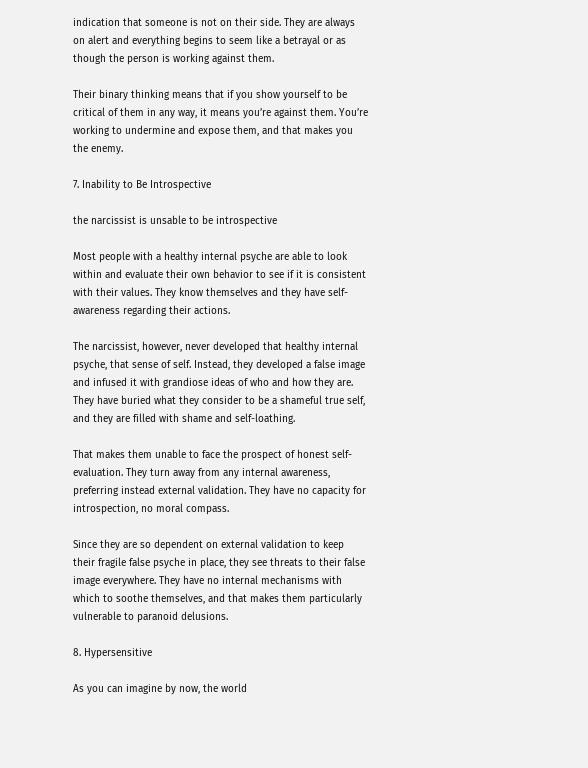indication that someone is not on their side. They are always on alert and everything begins to seem like a betrayal or as though the person is working against them.

Their binary thinking means that if you show yourself to be critical of them in any way, it means you’re against them. You’re working to undermine and expose them, and that makes you the enemy.

7. Inability to Be Introspective

the narcissist is unsable to be introspective

Most people with a healthy internal psyche are able to look within and evaluate their own behavior to see if it is consistent with their values. They know themselves and they have self-awareness regarding their actions.

The narcissist, however, never developed that healthy internal psyche, that sense of self. Instead, they developed a false image and infused it with grandiose ideas of who and how they are. They have buried what they consider to be a shameful true self, and they are filled with shame and self-loathing.

That makes them unable to face the prospect of honest self-evaluation. They turn away from any internal awareness, preferring instead external validation. They have no capacity for introspection, no moral compass.

Since they are so dependent on external validation to keep their fragile false psyche in place, they see threats to their false image everywhere. They have no internal mechanisms with which to soothe themselves, and that makes them particularly vulnerable to paranoid delusions.

8. Hypersensitive

As you can imagine by now, the world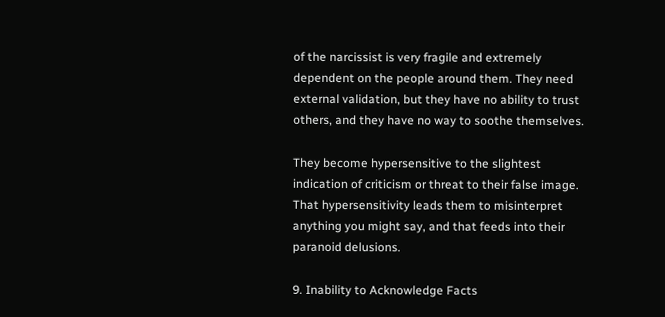of the narcissist is very fragile and extremely dependent on the people around them. They need external validation, but they have no ability to trust others, and they have no way to soothe themselves.

They become hypersensitive to the slightest indication of criticism or threat to their false image. That hypersensitivity leads them to misinterpret anything you might say, and that feeds into their paranoid delusions.

9. Inability to Acknowledge Facts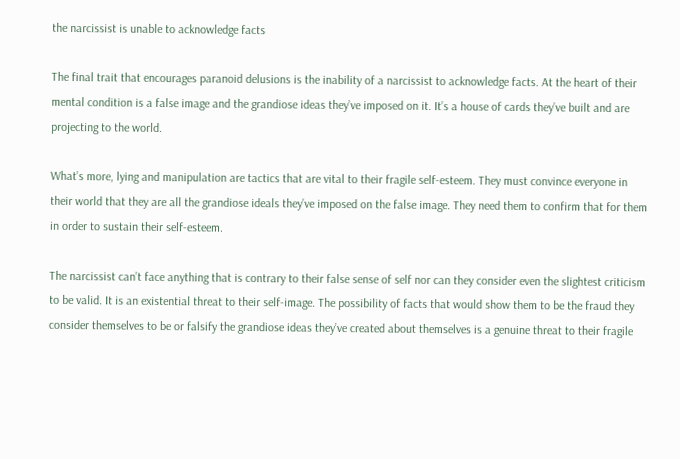the narcissist is unable to acknowledge facts

The final trait that encourages paranoid delusions is the inability of a narcissist to acknowledge facts. At the heart of their mental condition is a false image and the grandiose ideas they’ve imposed on it. It’s a house of cards they’ve built and are projecting to the world.

What’s more, lying and manipulation are tactics that are vital to their fragile self-esteem. They must convince everyone in their world that they are all the grandiose ideals they’ve imposed on the false image. They need them to confirm that for them in order to sustain their self-esteem.

The narcissist can’t face anything that is contrary to their false sense of self nor can they consider even the slightest criticism to be valid. It is an existential threat to their self-image. The possibility of facts that would show them to be the fraud they consider themselves to be or falsify the grandiose ideas they’ve created about themselves is a genuine threat to their fragile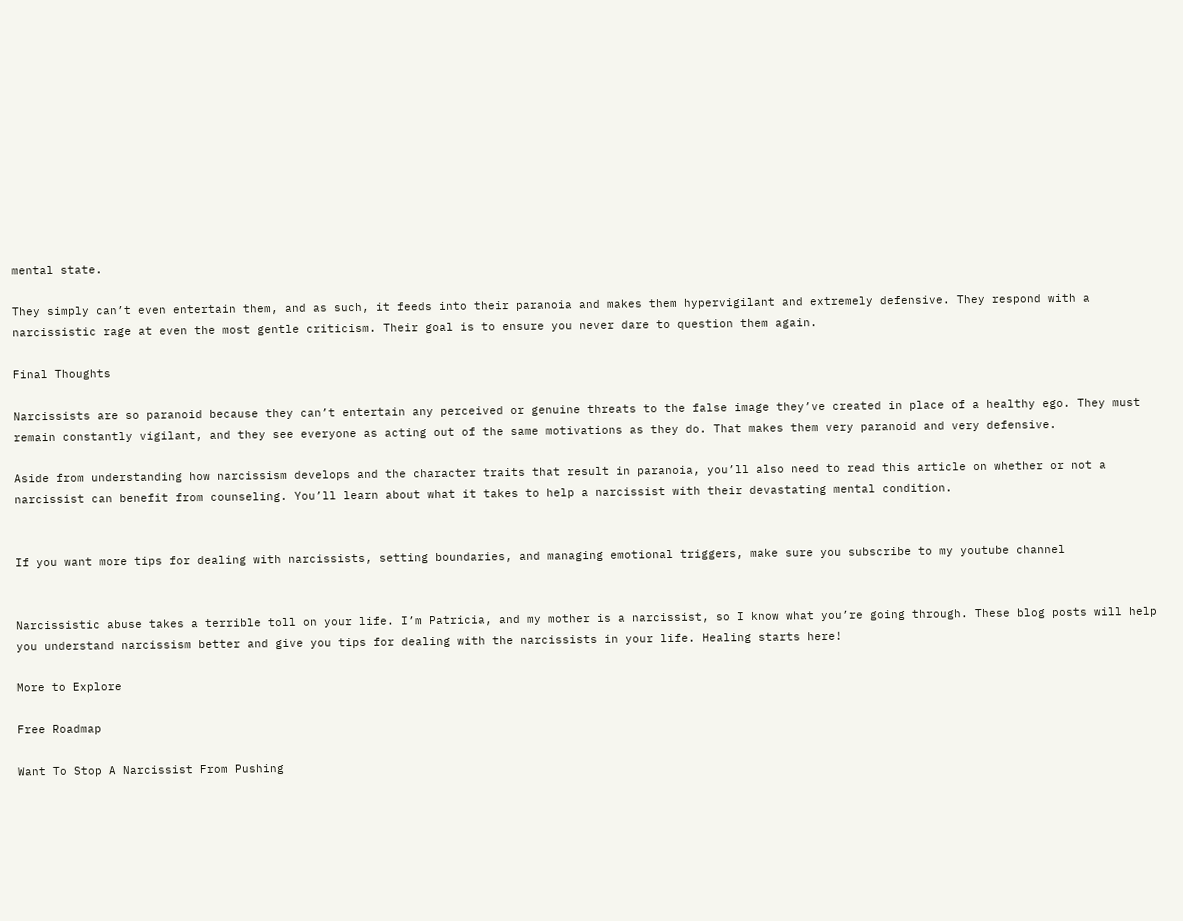mental state.

They simply can’t even entertain them, and as such, it feeds into their paranoia and makes them hypervigilant and extremely defensive. They respond with a narcissistic rage at even the most gentle criticism. Their goal is to ensure you never dare to question them again.

Final Thoughts

Narcissists are so paranoid because they can’t entertain any perceived or genuine threats to the false image they’ve created in place of a healthy ego. They must remain constantly vigilant, and they see everyone as acting out of the same motivations as they do. That makes them very paranoid and very defensive.

Aside from understanding how narcissism develops and the character traits that result in paranoia, you’ll also need to read this article on whether or not a narcissist can benefit from counseling. You’ll learn about what it takes to help a narcissist with their devastating mental condition.


If you want more tips for dealing with narcissists, setting boundaries, and managing emotional triggers, make sure you subscribe to my youtube channel


Narcissistic abuse takes a terrible toll on your life. I’m Patricia, and my mother is a narcissist, so I know what you’re going through. These blog posts will help you understand narcissism better and give you tips for dealing with the narcissists in your life. Healing starts here!

More to Explore

Free Roadmap

Want To Stop A Narcissist From Pushing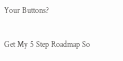Your Buttons?

Get My 5 Step Roadmap So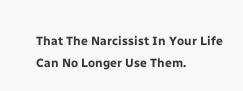That The Narcissist In Your Life Can No Longer Use Them.